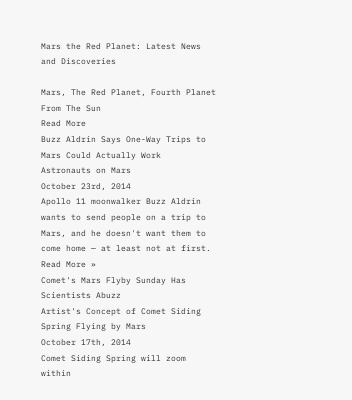Mars the Red Planet: Latest News and Discoveries

Mars, The Red Planet, Fourth Planet From The Sun
Read More
Buzz Aldrin Says One-Way Trips to Mars Could Actually Work
Astronauts on Mars
October 23rd, 2014
Apollo 11 moonwalker Buzz Aldrin wants to send people on a trip to Mars, and he doesn't want them to come home — at least not at first.
Read More »
Comet's Mars Flyby Sunday Has Scientists Abuzz
Artist's Concept of Comet Siding Spring Flying by Mars
October 17th, 2014
Comet Siding Spring will zoom within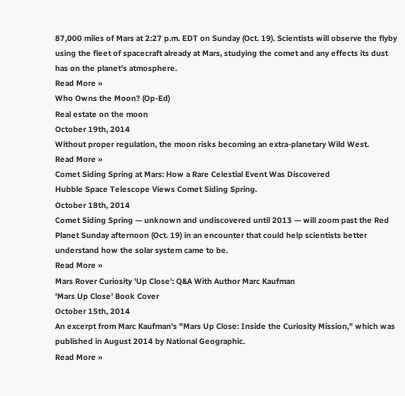87,000 miles of Mars at 2:27 p.m. EDT on Sunday (Oct. 19). Scientists will observe the flyby using the fleet of spacecraft already at Mars, studying the comet and any effects its dust has on the planet's atmosphere.
Read More »
Who Owns the Moon? (Op-Ed)
Real estate on the moon
October 19th, 2014
Without proper regulation, the moon risks becoming an extra-planetary Wild West.
Read More »
Comet Siding Spring at Mars: How a Rare Celestial Event Was Discovered
Hubble Space Telescope Views Comet Siding Spring.
October 18th, 2014
Comet Siding Spring — unknown and undiscovered until 2013 — will zoom past the Red Planet Sunday afternoon (Oct. 19) in an encounter that could help scientists better understand how the solar system came to be.
Read More »
Mars Rover Curiosity 'Up Close': Q&A With Author Marc Kaufman
'Mars Up Close' Book Cover
October 15th, 2014
An excerpt from Marc Kaufman's "Mars Up Close: Inside the Curiosity Mission," which was published in August 2014 by National Geographic.
Read More »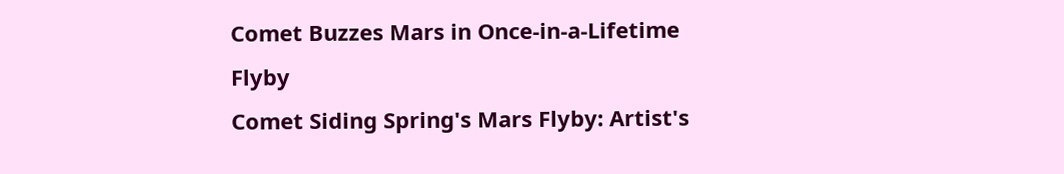Comet Buzzes Mars in Once-in-a-Lifetime Flyby
Comet Siding Spring's Mars Flyby: Artist's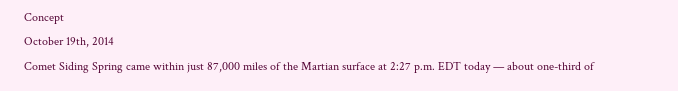Concept
October 19th, 2014
Comet Siding Spring came within just 87,000 miles of the Martian surface at 2:27 p.m. EDT today — about one-third of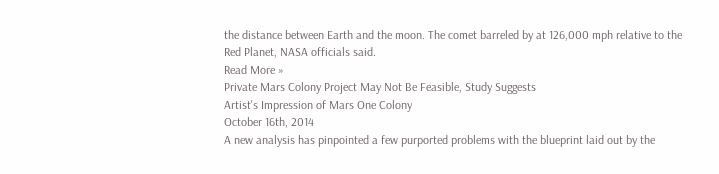the distance between Earth and the moon. The comet barreled by at 126,000 mph relative to the Red Planet, NASA officials said.
Read More »
Private Mars Colony Project May Not Be Feasible, Study Suggests
Artist's Impression of Mars One Colony
October 16th, 2014
A new analysis has pinpointed a few purported problems with the blueprint laid out by the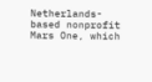Netherlands-based nonprofit Mars One, which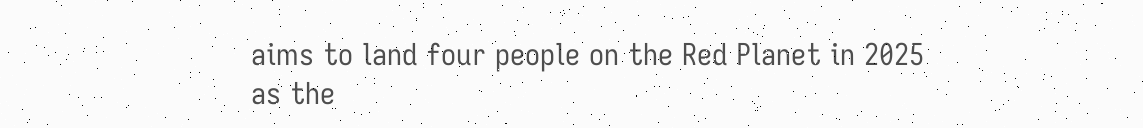aims to land four people on the Red Planet in 2025 as the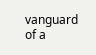vanguard of a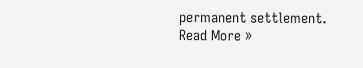permanent settlement.
Read More »